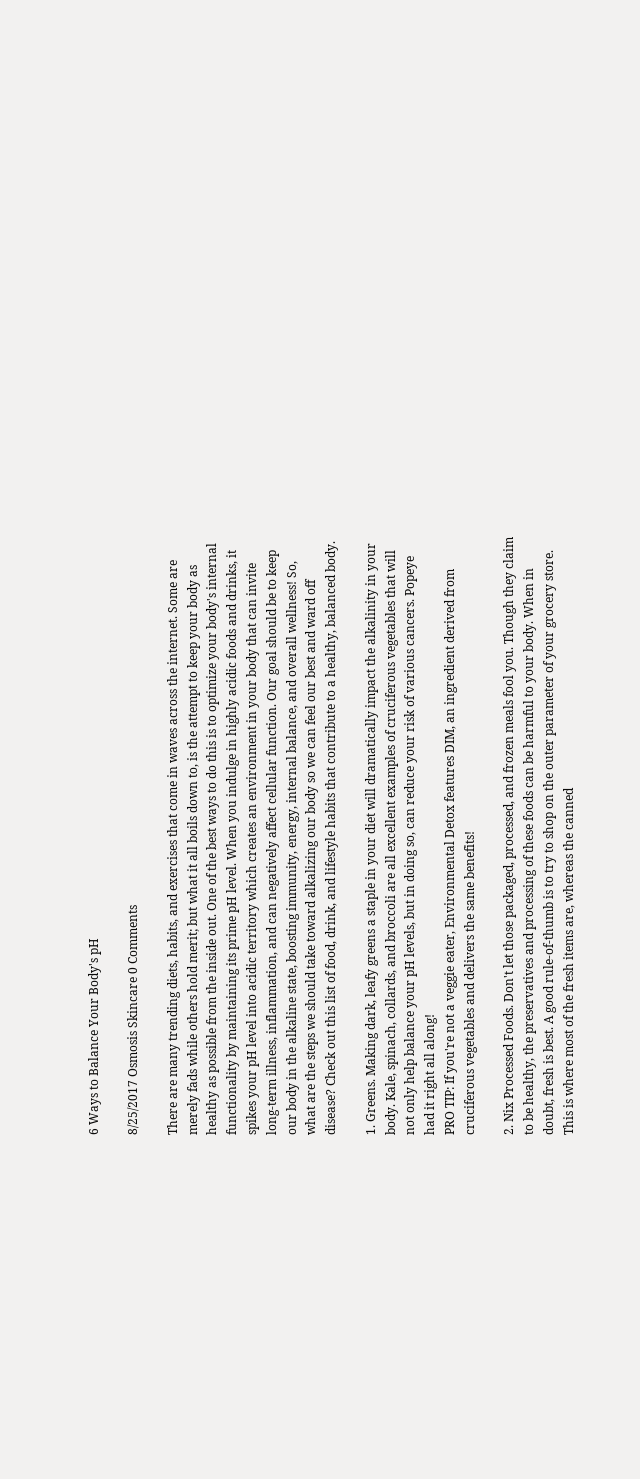6 Ways to Balance Your Body's pH

8/25/2017 Osmosis Skincare 0 Comments

There are many trending diets, habits, and exercises that come in waves across the internet. Some are merely fads while others hold merit; but what it all boils down to, is the attempt to keep your body as healthy as possible from the inside out. One of the best ways to do this is to optimize your body's internal functionality by maintaining its prime pH level. When you indulge in highly acidic foods and drinks, it spikes your pH level into acidic territory which creates an environment in your body that can invite long-term illness, inflammation, and can negatively affect cellular function. Our goal should be to keep our body in the alkaline state, boosting immunity, energy, internal balance, and overall wellness! So, what are the steps we should take toward alkalizing our body so we can feel our best and ward off disease? Check out this list of food, drink, and lifestyle habits that contribute to a healthy, balanced body.

1. Greens. Making dark, leafy greens a staple in your diet will dramatically impact the alkalinity in your body. Kale, spinach, collards, and broccoli are all excellent examples of cruciferous vegetables that will not only help balance your pH levels, but in doing so, can reduce your risk of various cancers. Popeye had it right all along!
PRO TIP: If you're not a veggie eater, Environmental Detox features DIM, an ingredient derived from cruciferous vegetables and delivers the same benefits!

2. Nix Processed Foods. Don't let those packaged, processed, and frozen meals fool you. Though they claim to be healthy, the preservatives and processing of these foods can be harmful to your body. When in doubt, fresh is best. A good rule-of-thumb is to try to shop on the outer parameter of your grocery store. This is where most of the fresh items are, whereas the canned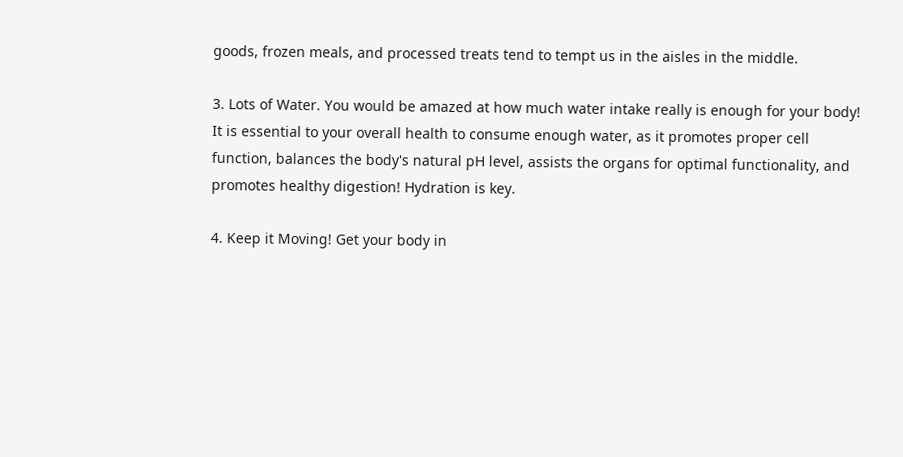goods, frozen meals, and processed treats tend to tempt us in the aisles in the middle.

3. Lots of Water. You would be amazed at how much water intake really is enough for your body! It is essential to your overall health to consume enough water, as it promotes proper cell function, balances the body's natural pH level, assists the organs for optimal functionality, and promotes healthy digestion! Hydration is key.

4. Keep it Moving! Get your body in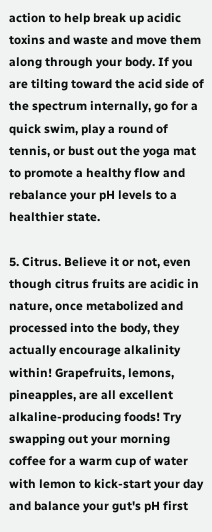action to help break up acidic toxins and waste and move them along through your body. If you are tilting toward the acid side of the spectrum internally, go for a quick swim, play a round of tennis, or bust out the yoga mat to promote a healthy flow and rebalance your pH levels to a healthier state.

5. Citrus. Believe it or not, even though citrus fruits are acidic in nature, once metabolized and processed into the body, they actually encourage alkalinity within! Grapefruits, lemons, pineapples, are all excellent alkaline-producing foods! Try swapping out your morning coffee for a warm cup of water with lemon to kick-start your day and balance your gut's pH first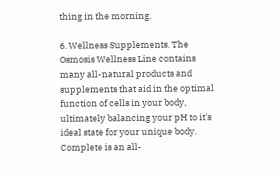thing in the morning.

6. Wellness Supplements. The Osmosis Wellness Line contains many all-natural products and supplements that aid in the optimal function of cells in your body, ultimately balancing your pH to it's ideal state for your unique body. Complete is an all-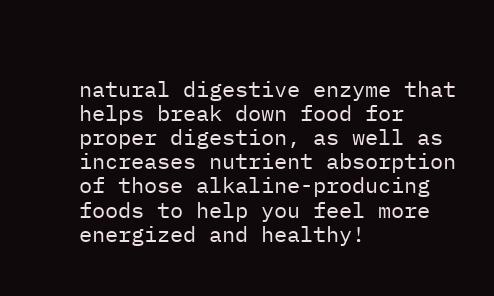natural digestive enzyme that helps break down food for proper digestion, as well as increases nutrient absorption of those alkaline-producing foods to help you feel more energized and healthy!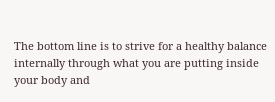The bottom line is to strive for a healthy balance internally through what you are putting inside your body and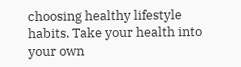choosing healthy lifestyle habits. Take your health into your own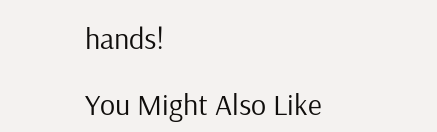hands!

You Might Also Like